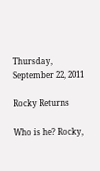Thursday, September 22, 2011

Rocky Returns

Who is he? Rocky,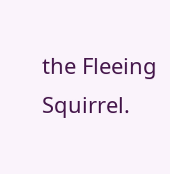the Fleeing Squirrel.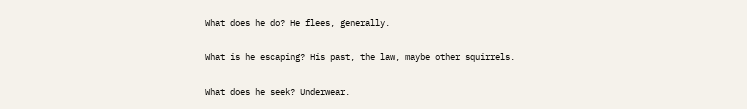What does he do? He flees, generally.

What is he escaping? His past, the law, maybe other squirrels.

What does he seek? Underwear.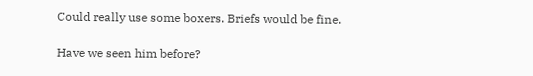Could really use some boxers. Briefs would be fine.

Have we seen him before?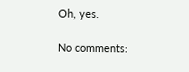Oh, yes.

No comments: